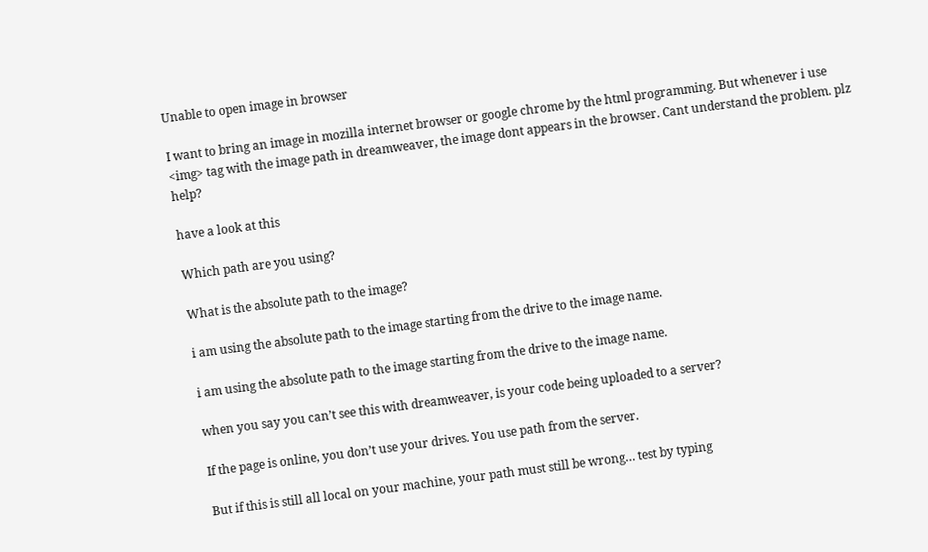Unable to open image in browser

I want to bring an image in mozilla internet browser or google chrome by the html programming. But whenever i use <img> tag with the image path in dreamweaver, the image dont appears in the browser. Cant understand the problem. plz help?

have a look at this

Which path are you using?

What is the absolute path to the image?

i am using the absolute path to the image starting from the drive to the image name.

i am using the absolute path to the image starting from the drive to the image name.

when you say you can’t see this with dreamweaver, is your code being uploaded to a server?

If the page is online, you don’t use your drives. You use path from the server.

But if this is still all local on your machine, your path must still be wrong… test by typing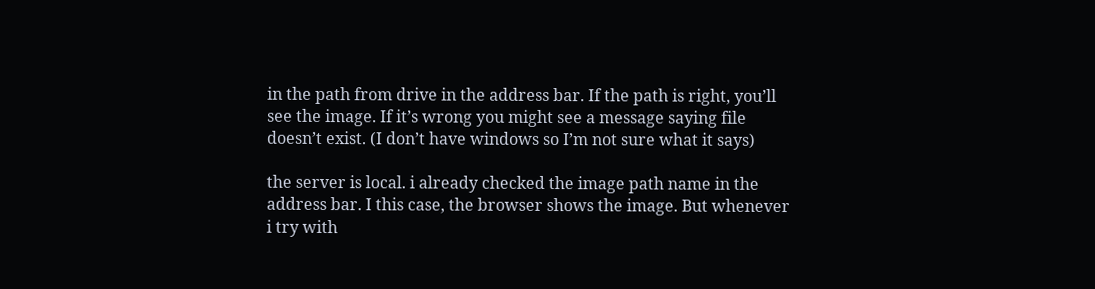in the path from drive in the address bar. If the path is right, you’ll see the image. If it’s wrong you might see a message saying file doesn’t exist. (I don’t have windows so I’m not sure what it says)

the server is local. i already checked the image path name in the address bar. I this case, the browser shows the image. But whenever i try with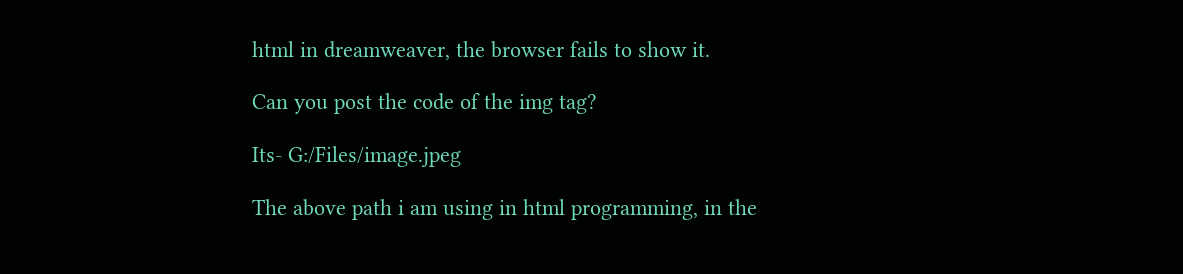html in dreamweaver, the browser fails to show it.

Can you post the code of the img tag?

Its- G:/Files/image.jpeg

The above path i am using in html programming, in the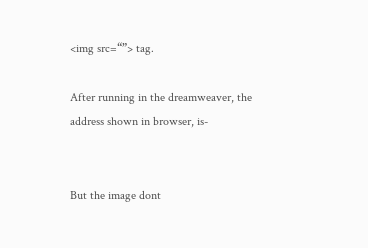<img src=“”> tag.

After running in the dreamweaver, the address shown in browser, is-


But the image dont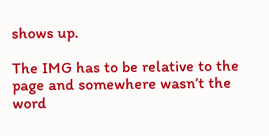shows up.

The IMG has to be relative to the page and somewhere wasn’t the word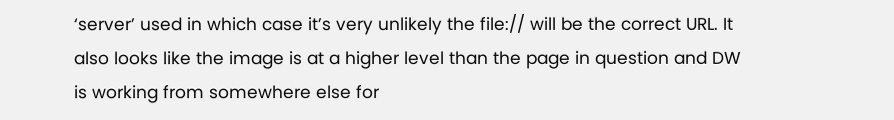‘server’ used in which case it’s very unlikely the file:// will be the correct URL. It also looks like the image is at a higher level than the page in question and DW is working from somewhere else for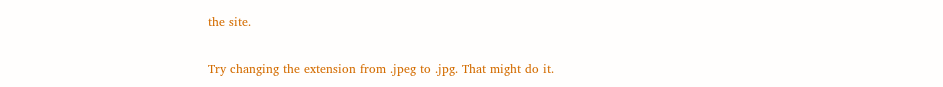the site.

Try changing the extension from .jpeg to .jpg. That might do it.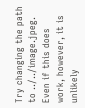Try changing the path to ../../image.jpeg. Even if this does work, however, it is unlikely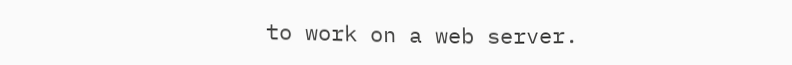to work on a web server.